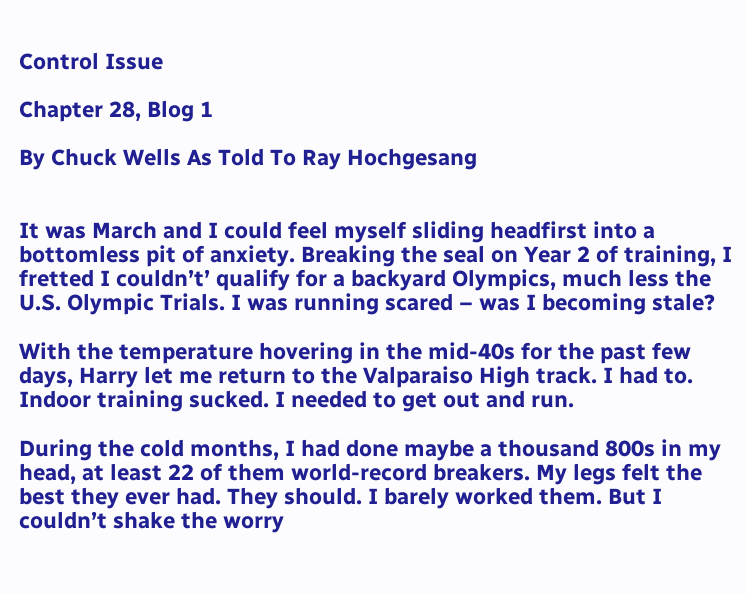Control Issue

Chapter 28, Blog 1

By Chuck Wells As Told To Ray Hochgesang


It was March and I could feel myself sliding headfirst into a bottomless pit of anxiety. Breaking the seal on Year 2 of training, I fretted I couldn’t’ qualify for a backyard Olympics, much less the U.S. Olympic Trials. I was running scared – was I becoming stale?

With the temperature hovering in the mid-40s for the past few days, Harry let me return to the Valparaiso High track. I had to. Indoor training sucked. I needed to get out and run.

During the cold months, I had done maybe a thousand 800s in my head, at least 22 of them world-record breakers. My legs felt the best they ever had. They should. I barely worked them. But I couldn’t shake the worry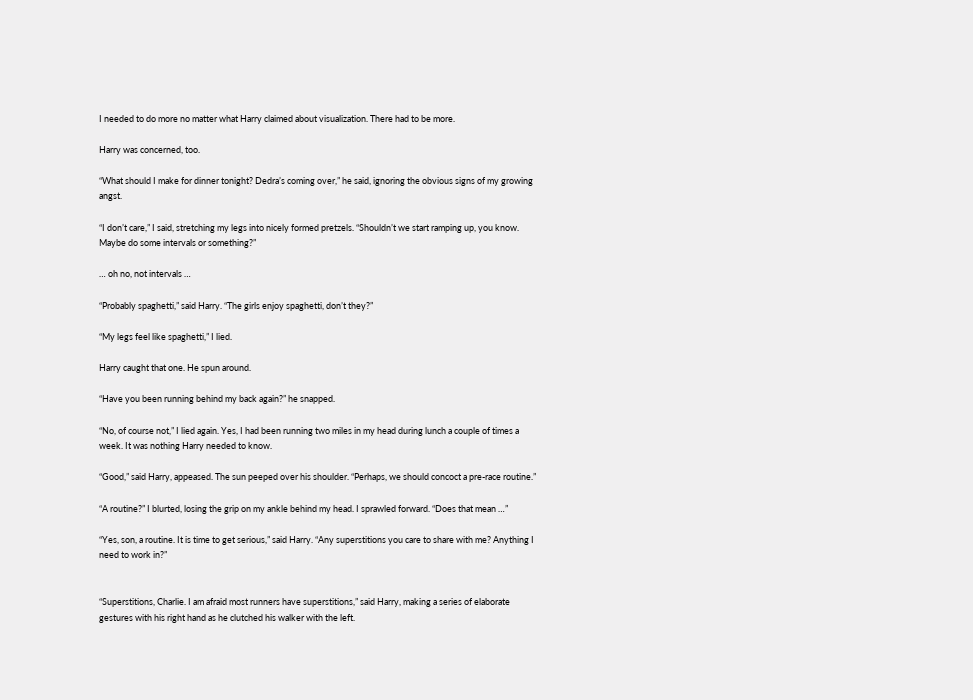I needed to do more no matter what Harry claimed about visualization. There had to be more.

Harry was concerned, too.

“What should I make for dinner tonight? Dedra’s coming over,” he said, ignoring the obvious signs of my growing angst.

“I don’t care,” I said, stretching my legs into nicely formed pretzels. “Shouldn’t we start ramping up, you know. Maybe do some intervals or something?”

… oh no, not intervals …

“Probably spaghetti,” said Harry. “The girls enjoy spaghetti, don’t they?”

“My legs feel like spaghetti,” I lied.

Harry caught that one. He spun around.

“Have you been running behind my back again?” he snapped.

“No, of course not,” I lied again. Yes, I had been running two miles in my head during lunch a couple of times a week. It was nothing Harry needed to know.

“Good,” said Harry, appeased. The sun peeped over his shoulder. “Perhaps, we should concoct a pre-race routine.”

“A routine?” I blurted, losing the grip on my ankle behind my head. I sprawled forward. “Does that mean …”

“Yes, son, a routine. It is time to get serious,” said Harry. “Any superstitions you care to share with me? Anything I need to work in?”


“Superstitions, Charlie. I am afraid most runners have superstitions,” said Harry, making a series of elaborate gestures with his right hand as he clutched his walker with the left.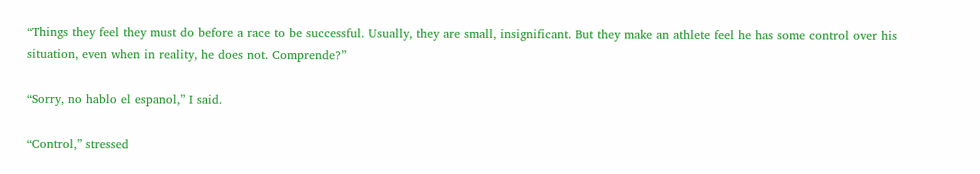“Things they feel they must do before a race to be successful. Usually, they are small, insignificant. But they make an athlete feel he has some control over his situation, even when in reality, he does not. Comprende?”

“Sorry, no hablo el espanol,” I said.

“Control,” stressed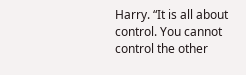Harry. “It is all about control. You cannot control the other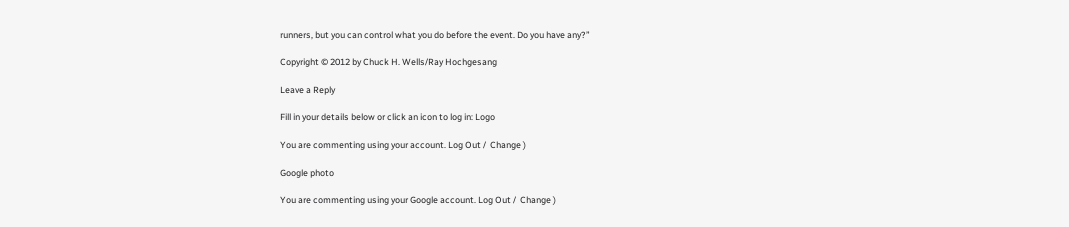runners, but you can control what you do before the event. Do you have any?”

Copyright © 2012 by Chuck H. Wells/Ray Hochgesang

Leave a Reply

Fill in your details below or click an icon to log in: Logo

You are commenting using your account. Log Out /  Change )

Google photo

You are commenting using your Google account. Log Out /  Change )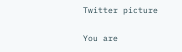Twitter picture

You are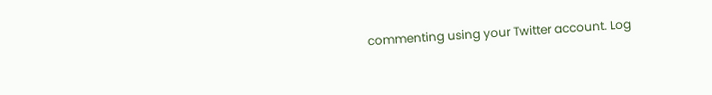commenting using your Twitter account. Log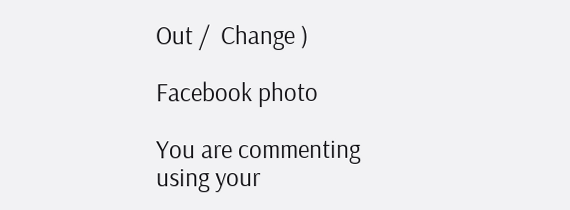Out /  Change )

Facebook photo

You are commenting using your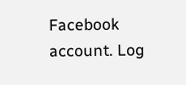Facebook account. Log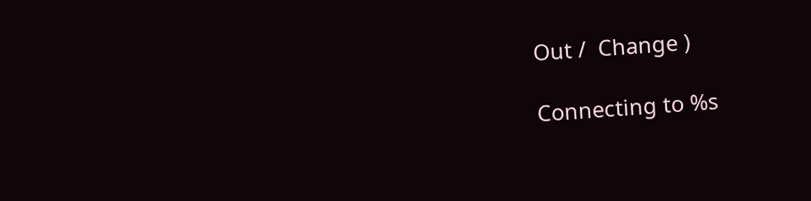Out /  Change )

Connecting to %s